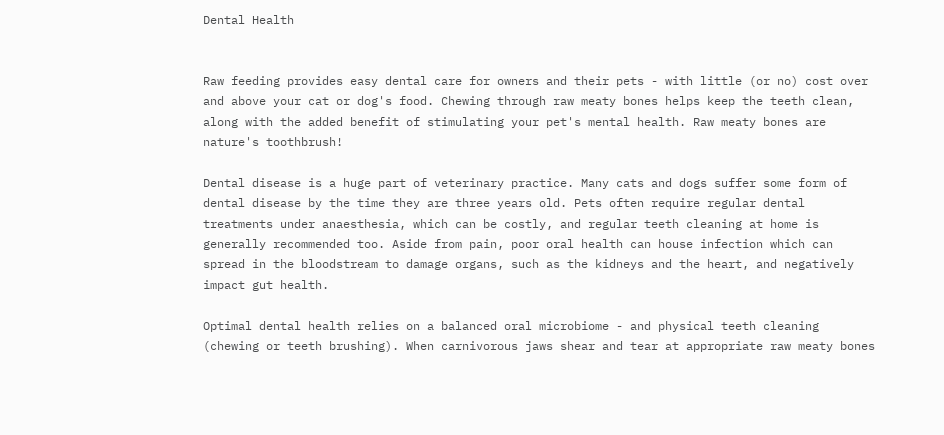Dental Health


Raw feeding provides easy dental care for owners and their pets - with little (or no) cost over and above your cat or dog's food. Chewing through raw meaty bones helps keep the teeth clean, along with the added benefit of stimulating your pet's mental health. Raw meaty bones are nature's toothbrush!

Dental disease is a huge part of veterinary practice. Many cats and dogs suffer some form of dental disease by the time they are three years old. Pets often require regular dental treatments under anaesthesia, which can be costly, and regular teeth cleaning at home is generally recommended too. Aside from pain, poor oral health can house infection which can spread in the bloodstream to damage organs, such as the kidneys and the heart, and negatively impact gut health.

Optimal dental health relies on a balanced oral microbiome - and physical teeth cleaning (chewing or teeth brushing). When carnivorous jaws shear and tear at appropriate raw meaty bones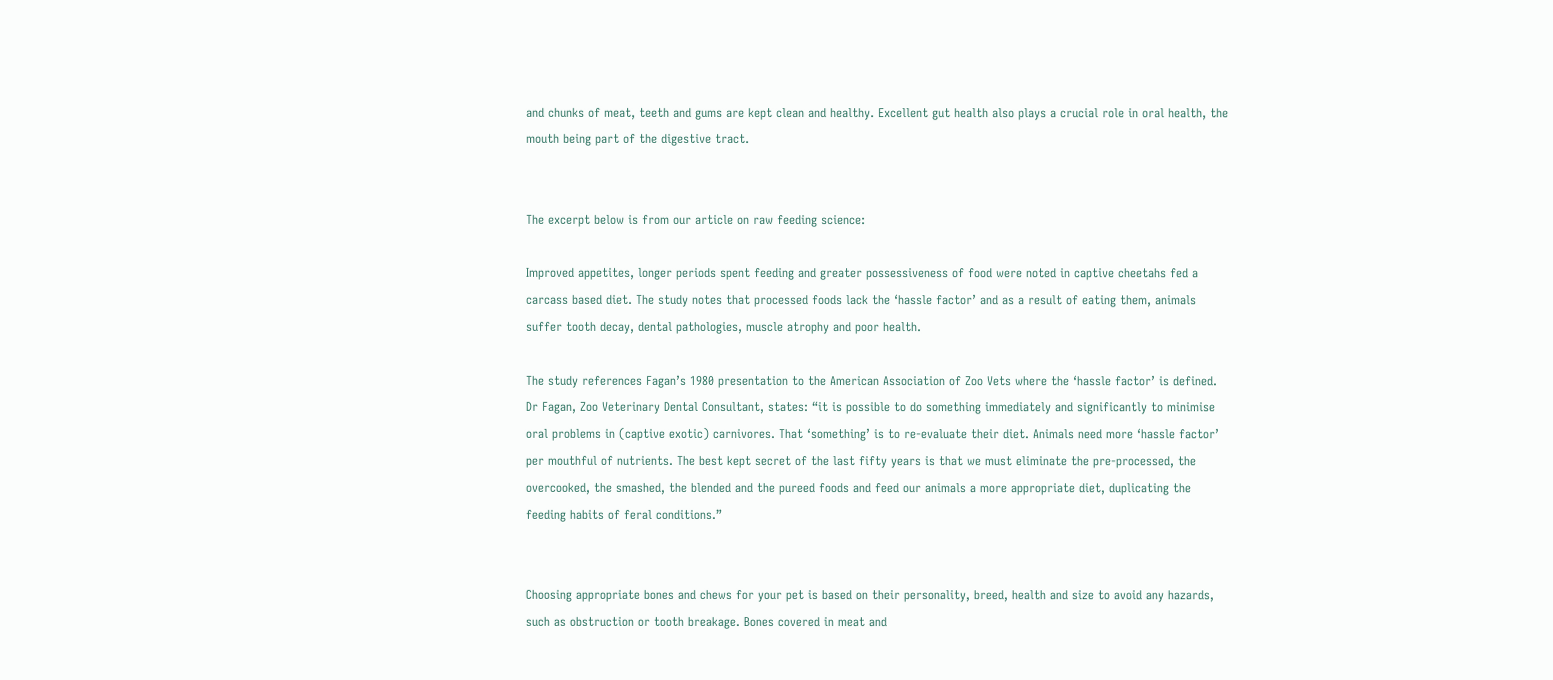and chunks of meat, teeth and gums are kept clean and healthy. Excellent gut health also plays a crucial role in oral health, the mouth being part of the digestive tract.


The excerpt below is from our article on raw feeding science:

Improved appetites, longer periods spent feeding and greater possessiveness of food were noted in captive cheetahs fed a carcass based diet. The study notes that processed foods lack the ‘hassle factor’ and as a result of eating them, animals suffer tooth decay, dental pathologies, muscle atrophy and poor health.

The study references Fagan’s 1980 presentation to the American Association of Zoo Vets where the ‘hassle factor’ is defined. Dr Fagan, Zoo Veterinary Dental Consultant, states: “it is possible to do something immediately and significantly to minimise oral problems in (captive exotic) carnivores. That ‘something’ is to re-evaluate their diet. Animals need more ‘hassle factor’ per mouthful of nutrients. The best kept secret of the last fifty years is that we must eliminate the pre-processed, the overcooked, the smashed, the blended and the pureed foods and feed our animals a more appropriate diet, duplicating the feeding habits of feral conditions.”


Choosing appropriate bones and chews for your pet is based on their personality, breed, health and size to avoid any hazards, such as obstruction or tooth breakage. Bones covered in meat and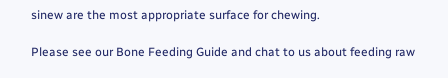sinew are the most appropriate surface for chewing.

Please see our Bone Feeding Guide and chat to us about feeding raw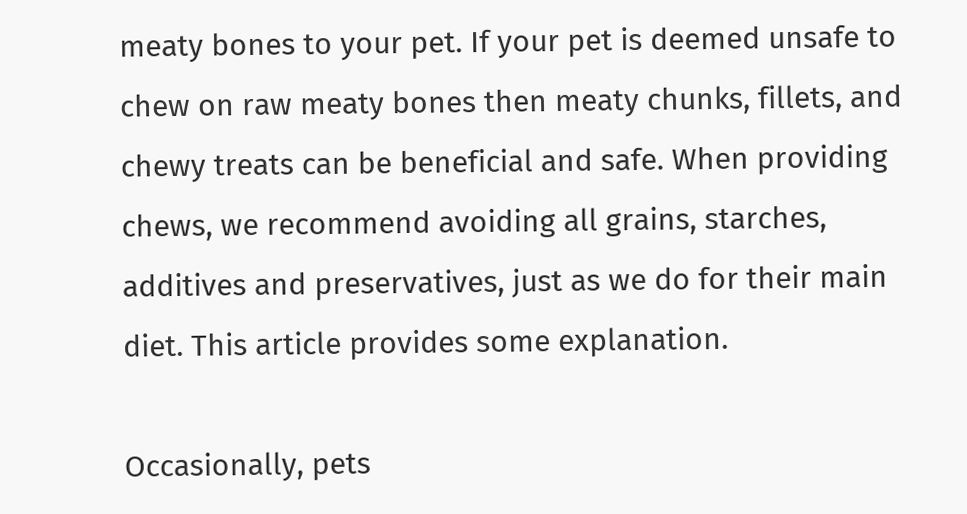meaty bones to your pet. If your pet is deemed unsafe to chew on raw meaty bones then meaty chunks, fillets, and chewy treats can be beneficial and safe. When providing chews, we recommend avoiding all grains, starches, additives and preservatives, just as we do for their main diet. This article provides some explanation.

Occasionally, pets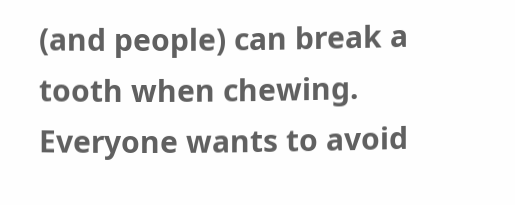(and people) can break a tooth when chewing. Everyone wants to avoid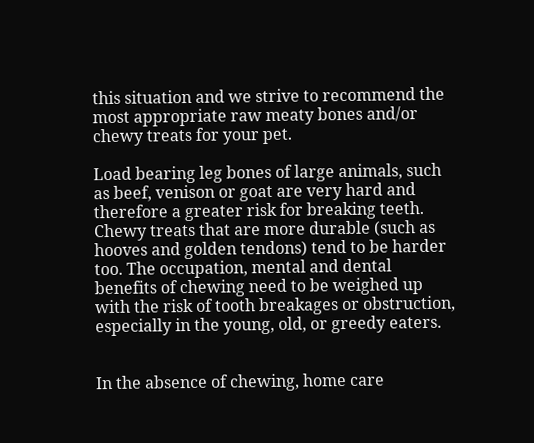this situation and we strive to recommend the most appropriate raw meaty bones and/or chewy treats for your pet.

Load bearing leg bones of large animals, such as beef, venison or goat are very hard and therefore a greater risk for breaking teeth. Chewy treats that are more durable (such as hooves and golden tendons) tend to be harder too. The occupation, mental and dental benefits of chewing need to be weighed up with the risk of tooth breakages or obstruction, especially in the young, old, or greedy eaters.


In the absence of chewing, home care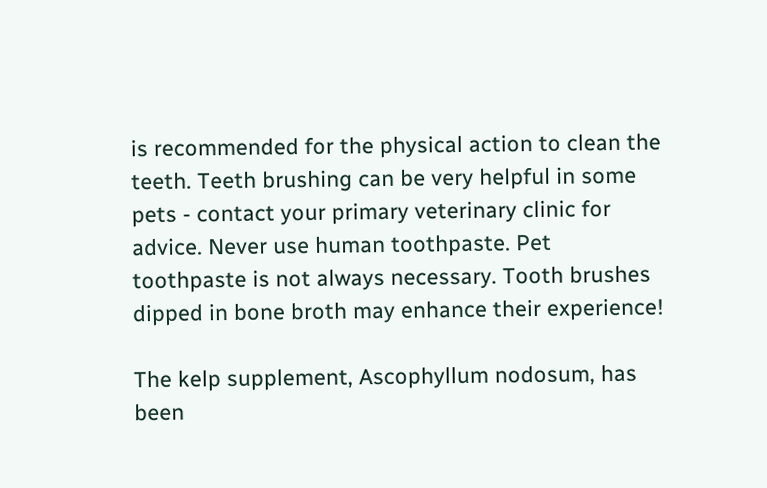is recommended for the physical action to clean the teeth. Teeth brushing can be very helpful in some pets - contact your primary veterinary clinic for advice. Never use human toothpaste. Pet toothpaste is not always necessary. Tooth brushes dipped in bone broth may enhance their experience!

The kelp supplement, Ascophyllum nodosum, has been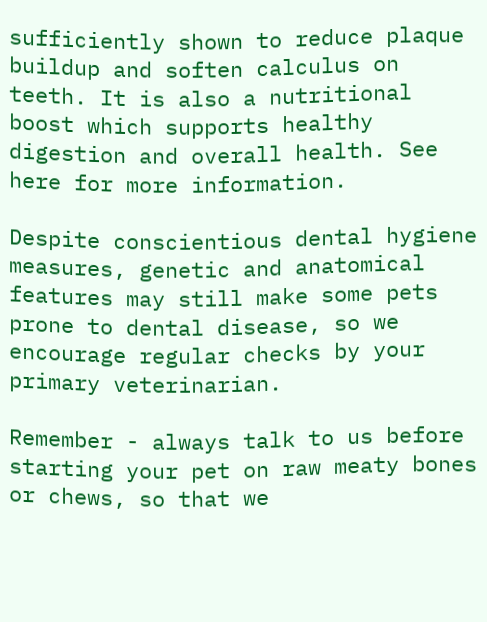sufficiently shown to reduce plaque buildup and soften calculus on teeth. It is also a nutritional boost which supports healthy digestion and overall health. See here for more information.

Despite conscientious dental hygiene measures, genetic and anatomical features may still make some pets prone to dental disease, so we encourage regular checks by your primary veterinarian.

Remember - always talk to us before starting your pet on raw meaty bones or chews, so that we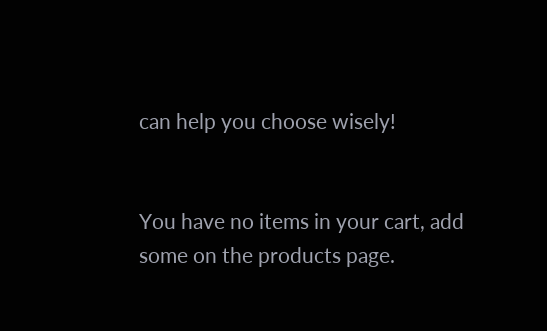can help you choose wisely!


You have no items in your cart, add some on the products page.